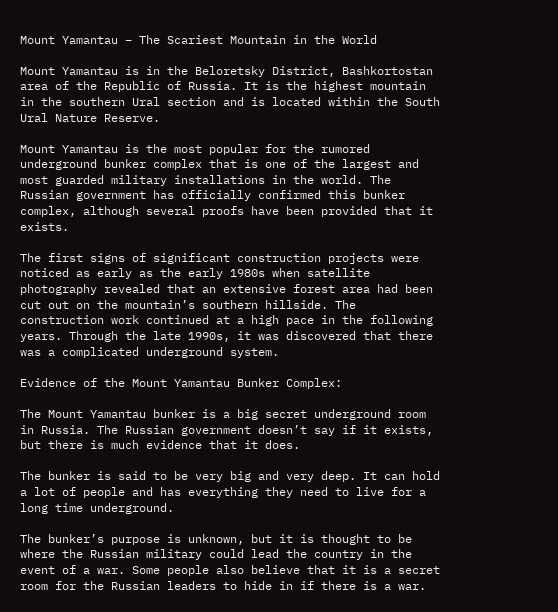Mount Yamantau – The Scariest Mountain in the World

Mount Yamantau is in the Beloretsky District, Bashkortostan area of the Republic of Russia. It is the highest mountain in the southern Ural section and is located within the South Ural Nature Reserve.

Mount Yamantau is the most popular for the rumored underground bunker complex that is one of the largest and most guarded military installations in the world. The Russian government has officially confirmed this bunker complex, although several proofs have been provided that it exists.

The first signs of significant construction projects were noticed as early as the early 1980s when satellite photography revealed that an extensive forest area had been cut out on the mountain’s southern hillside. The construction work continued at a high pace in the following years. Through the late 1990s, it was discovered that there was a complicated underground system.

Evidence of the Mount Yamantau Bunker Complex:

The Mount Yamantau bunker is a big secret underground room in Russia. The Russian government doesn’t say if it exists, but there is much evidence that it does.

The bunker is said to be very big and very deep. It can hold a lot of people and has everything they need to live for a long time underground.

The bunker’s purpose is unknown, but it is thought to be where the Russian military could lead the country in the event of a war. Some people also believe that it is a secret room for the Russian leaders to hide in if there is a war.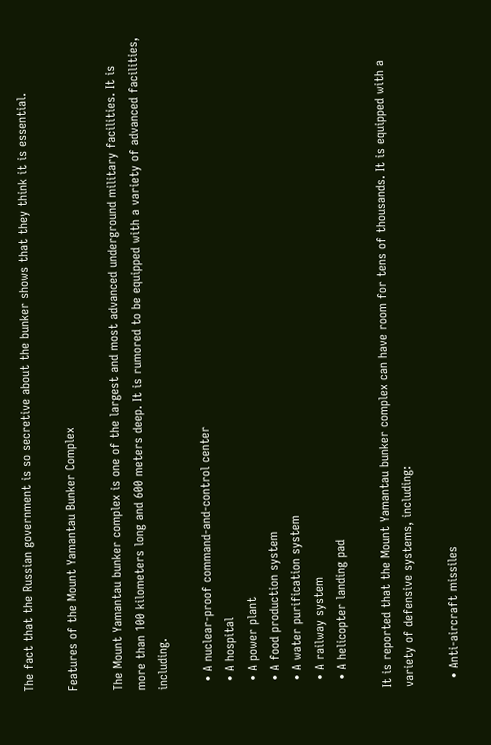The fact that the Russian government is so secretive about the bunker shows that they think it is essential.

Features of the Mount Yamantau Bunker Complex

The Mount Yamantau bunker complex is one of the largest and most advanced underground military facilities. It is more than 100 kilometers long and 600 meters deep. It is rumored to be equipped with a variety of advanced facilities, including.

  • A nuclear-proof command-and-control center
  • A hospital
  • A power plant
  • A food production system
  • A water purification system
  • A railway system
  • A helicopter landing pad

It is reported that the Mount Yamantau bunker complex can have room for tens of thousands. It is equipped with a variety of defensive systems, including:

  • Anti-aircraft missiles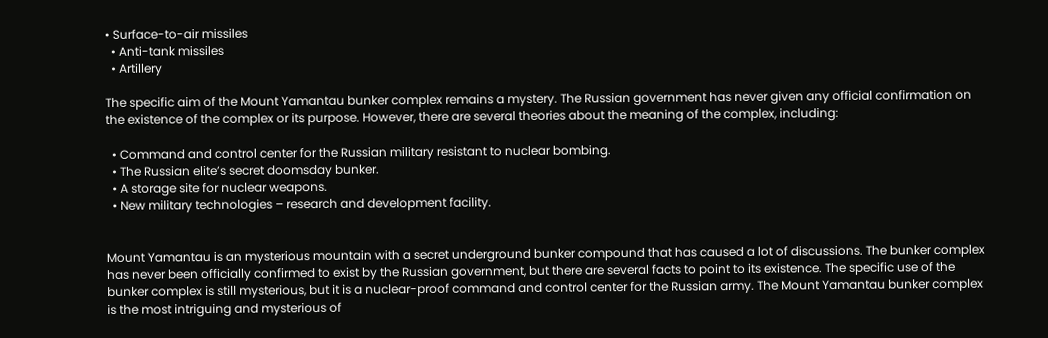• Surface-to-air missiles
  • Anti-tank missiles
  • Artillery

The specific aim of the Mount Yamantau bunker complex remains a mystery. The Russian government has never given any official confirmation on the existence of the complex or its purpose. However, there are several theories about the meaning of the complex, including:

  • Command and control center for the Russian military resistant to nuclear bombing.
  • The Russian elite’s secret doomsday bunker.
  • A storage site for nuclear weapons.
  • New military technologies – research and development facility.


Mount Yamantau is an mysterious mountain with a secret underground bunker compound that has caused a lot of discussions. The bunker complex has never been officially confirmed to exist by the Russian government, but there are several facts to point to its existence. The specific use of the bunker complex is still mysterious, but it is a nuclear-proof command and control center for the Russian army. The Mount Yamantau bunker complex is the most intriguing and mysterious of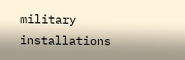military installations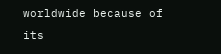worldwide because of its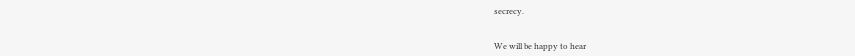secrecy.


We will be happy to hear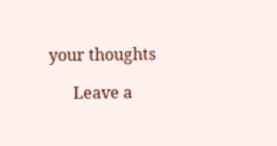your thoughts

      Leave a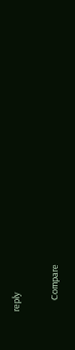reply

      Compare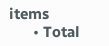items
      • Total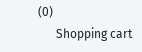(0)
      Shopping cart